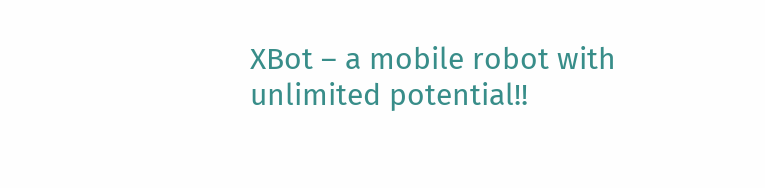XBot – a mobile robot with unlimited potential!!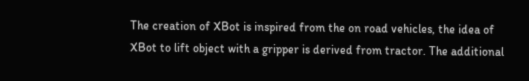The creation of XBot is inspired from the on road vehicles, the idea of XBot to lift object with a gripper is derived from tractor. The additional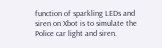function of sparkling LEDs and siren on Xbot is to simulate the Police car light and siren.